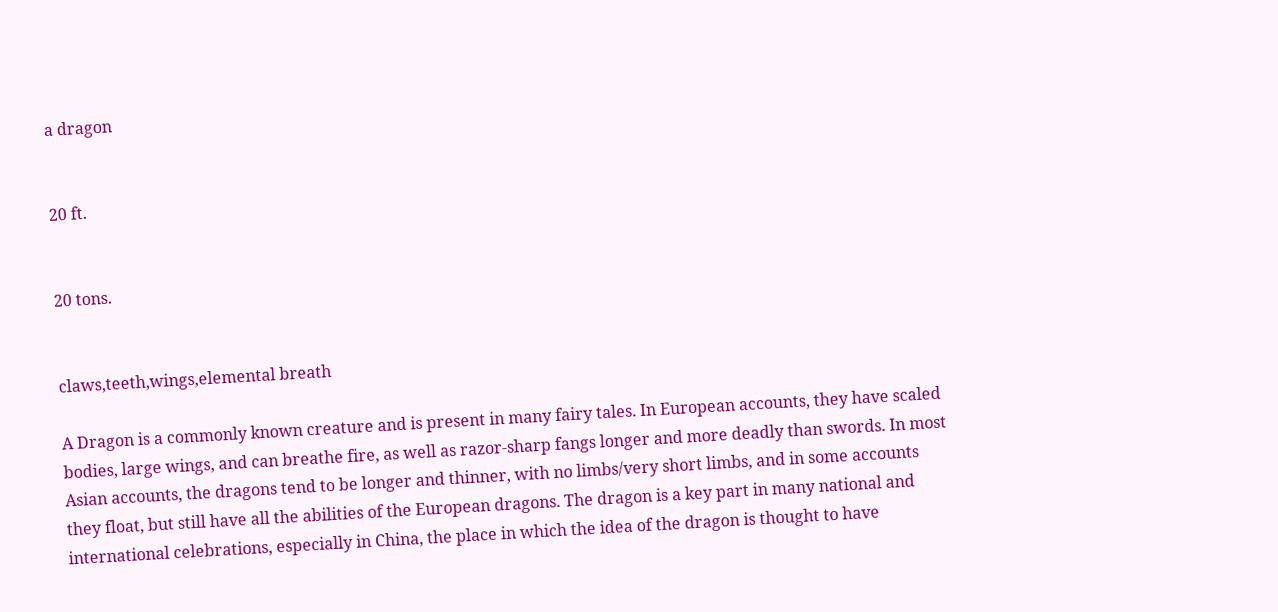a dragon


20 ft.


20 tons.


claws,teeth,wings,elemental breath

A Dragon is a commonly known creature and is present in many fairy tales. In European accounts, they have scaled bodies, large wings, and can breathe fire, as well as razor-sharp fangs longer and more deadly than swords. In most Asian accounts, the dragons tend to be longer and thinner, with no limbs/very short limbs, and in some accounts they float, but still have all the abilities of the European dragons. The dragon is a key part in many national and international celebrations, especially in China, the place in which the idea of the dragon is thought to have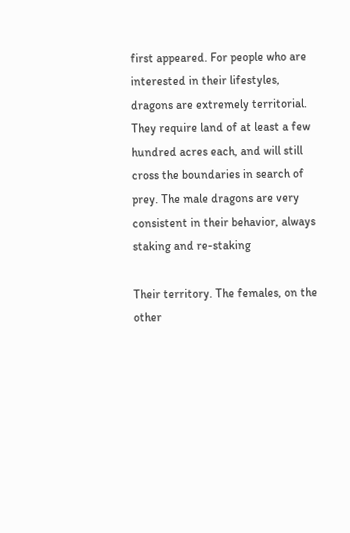first appeared. For people who are interested in their lifestyles, dragons are extremely territorial. They require land of at least a few hundred acres each, and will still cross the boundaries in search of prey. The male dragons are very consistent in their behavior, always staking and re-staking

Their territory. The females, on the other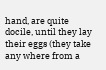hand, are quite docile, until they lay their eggs (they take any where from a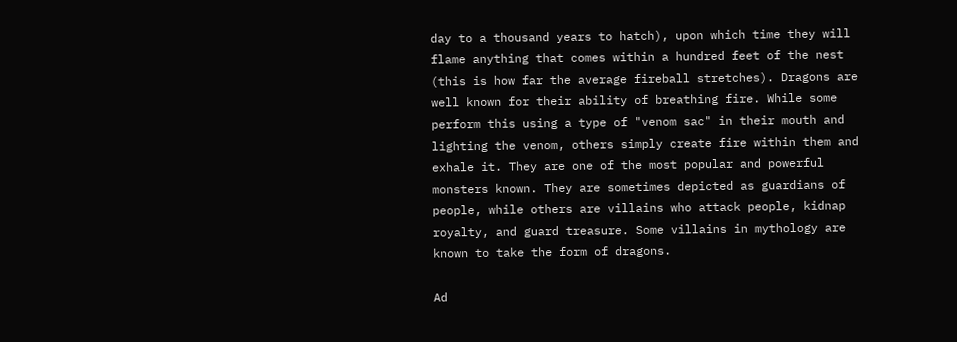day to a thousand years to hatch), upon which time they will flame anything that comes within a hundred feet of the nest (this is how far the average fireball stretches). Dragons are well known for their ability of breathing fire. While some perform this using a type of "venom sac" in their mouth and lighting the venom, others simply create fire within them and exhale it. They are one of the most popular and powerful monsters known. They are sometimes depicted as guardians of people, while others are villains who attack people, kidnap royalty, and guard treasure. Some villains in mythology are known to take the form of dragons.

Ad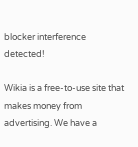blocker interference detected!

Wikia is a free-to-use site that makes money from advertising. We have a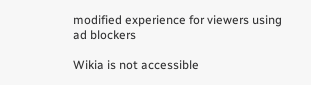modified experience for viewers using ad blockers

Wikia is not accessible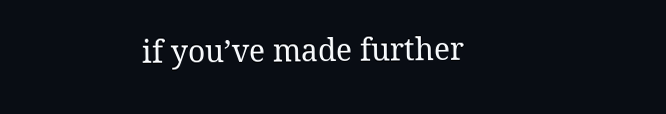if you’ve made further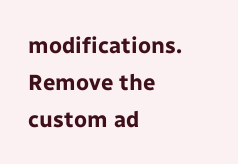modifications. Remove the custom ad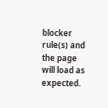blocker rule(s) and the page will load as expected.